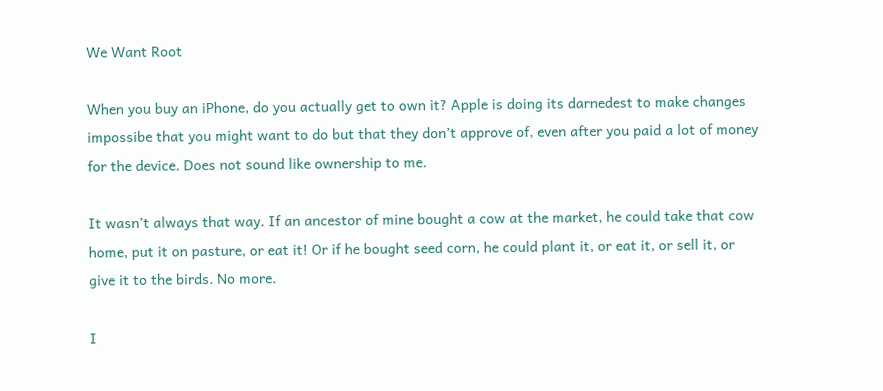We Want Root

When you buy an iPhone, do you actually get to own it? Apple is doing its darnedest to make changes impossibe that you might want to do but that they don’t approve of, even after you paid a lot of money for the device. Does not sound like ownership to me.

It wasn’t always that way. If an ancestor of mine bought a cow at the market, he could take that cow home, put it on pasture, or eat it! Or if he bought seed corn, he could plant it, or eat it, or sell it, or give it to the birds. No more.

I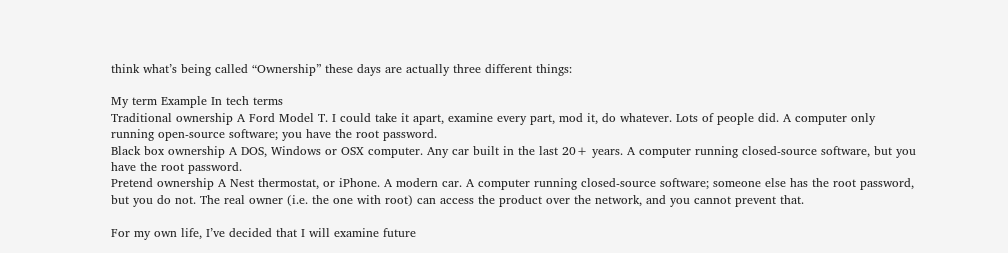think what’s being called “Ownership” these days are actually three different things:

My term Example In tech terms
Traditional ownership A Ford Model T. I could take it apart, examine every part, mod it, do whatever. Lots of people did. A computer only running open-source software; you have the root password.
Black box ownership A DOS, Windows or OSX computer. Any car built in the last 20+ years. A computer running closed-source software, but you have the root password.
Pretend ownership A Nest thermostat, or iPhone. A modern car. A computer running closed-source software; someone else has the root password, but you do not. The real owner (i.e. the one with root) can access the product over the network, and you cannot prevent that.

For my own life, I’ve decided that I will examine future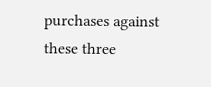purchases against these three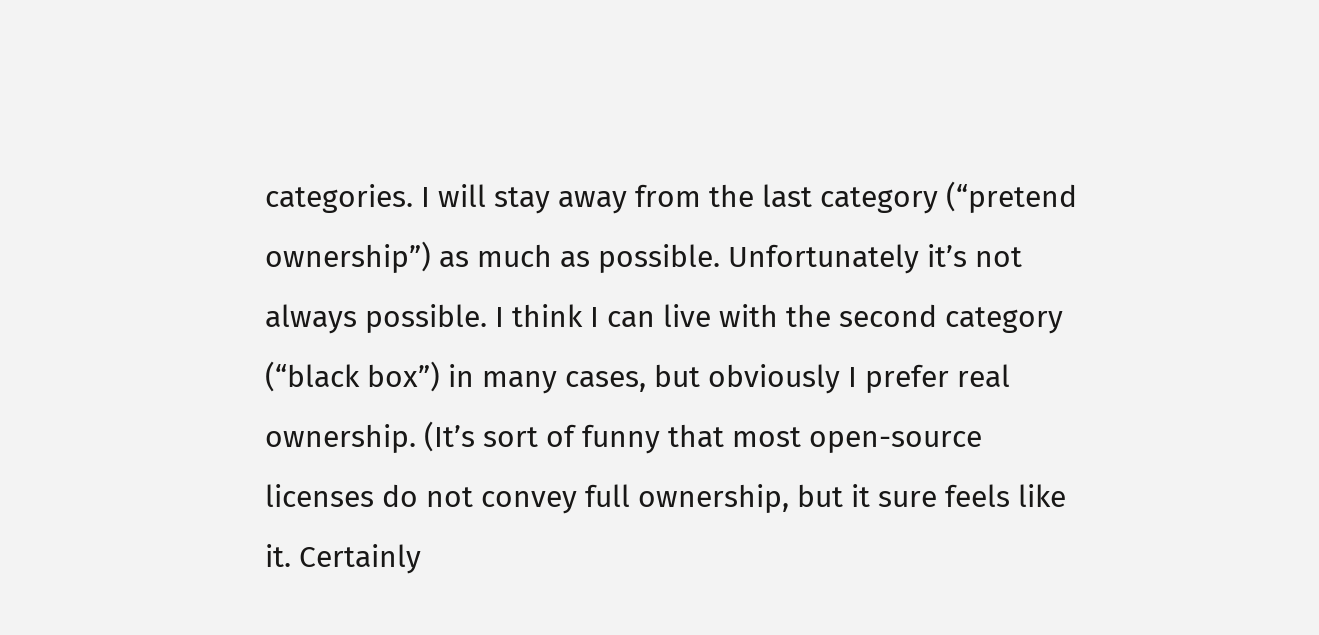categories. I will stay away from the last category (“pretend ownership”) as much as possible. Unfortunately it’s not always possible. I think I can live with the second category (“black box”) in many cases, but obviously I prefer real ownership. (It’s sort of funny that most open-source licenses do not convey full ownership, but it sure feels like it. Certainly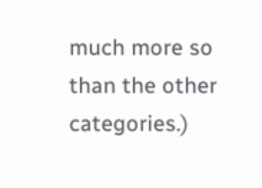much more so than the other categories.)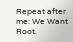Repeat after me: We Want Root.